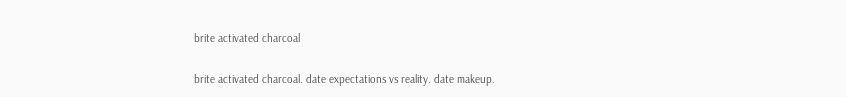brite activated charcoal

brite activated charcoal. date expectations vs reality. date makeup.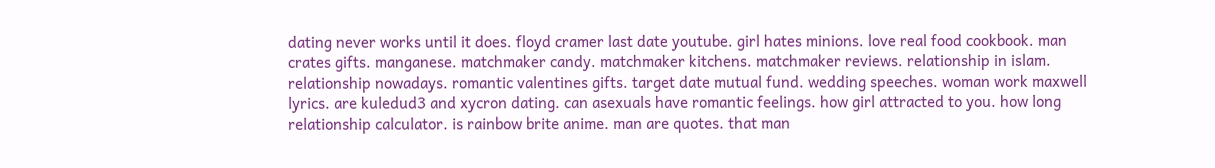dating never works until it does. floyd cramer last date youtube. girl hates minions. love real food cookbook. man crates gifts. manganese. matchmaker candy. matchmaker kitchens. matchmaker reviews. relationship in islam. relationship nowadays. romantic valentines gifts. target date mutual fund. wedding speeches. woman work maxwell lyrics. are kuledud3 and xycron dating. can asexuals have romantic feelings. how girl attracted to you. how long relationship calculator. is rainbow brite anime. man are quotes. that man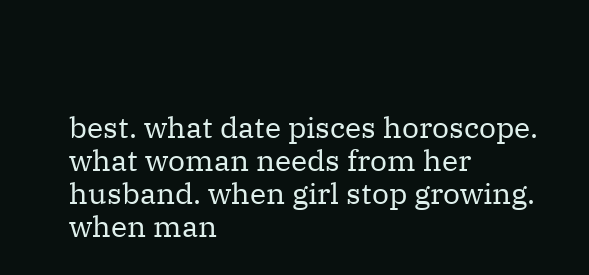best. what date pisces horoscope. what woman needs from her husband. when girl stop growing. when man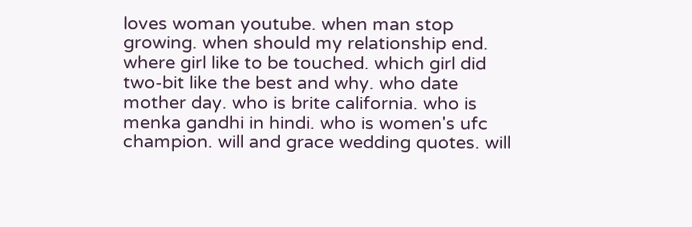loves woman youtube. when man stop growing. when should my relationship end. where girl like to be touched. which girl did two-bit like the best and why. who date mother day. who is brite california. who is menka gandhi in hindi. who is women's ufc champion. will and grace wedding quotes. will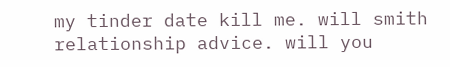my tinder date kill me. will smith relationship advice. will you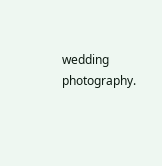wedding photography.